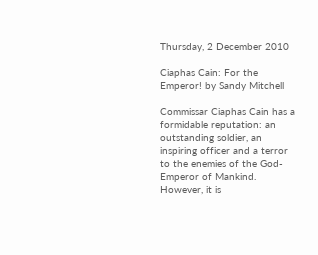Thursday, 2 December 2010

Ciaphas Cain: For the Emperor! by Sandy Mitchell

Commissar Ciaphas Cain has a formidable reputation: an outstanding soldier, an inspiring officer and a terror to the enemies of the God-Emperor of Mankind. However, it is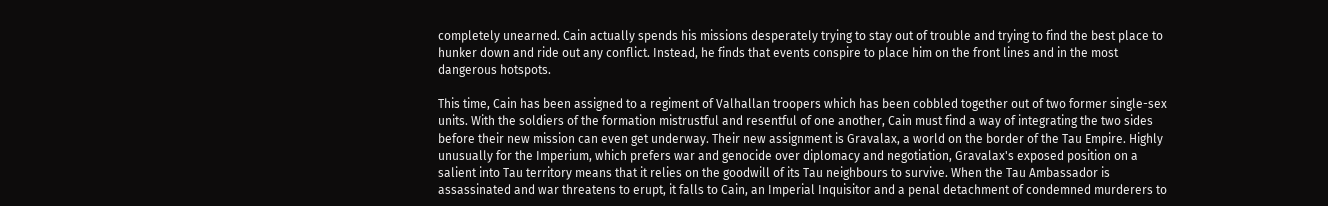completely unearned. Cain actually spends his missions desperately trying to stay out of trouble and trying to find the best place to hunker down and ride out any conflict. Instead, he finds that events conspire to place him on the front lines and in the most dangerous hotspots.

This time, Cain has been assigned to a regiment of Valhallan troopers which has been cobbled together out of two former single-sex units. With the soldiers of the formation mistrustful and resentful of one another, Cain must find a way of integrating the two sides before their new mission can even get underway. Their new assignment is Gravalax, a world on the border of the Tau Empire. Highly unusually for the Imperium, which prefers war and genocide over diplomacy and negotiation, Gravalax's exposed position on a salient into Tau territory means that it relies on the goodwill of its Tau neighbours to survive. When the Tau Ambassador is assassinated and war threatens to erupt, it falls to Cain, an Imperial Inquisitor and a penal detachment of condemned murderers to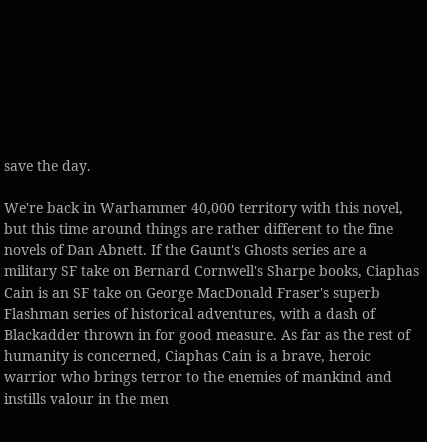save the day.

We're back in Warhammer 40,000 territory with this novel, but this time around things are rather different to the fine novels of Dan Abnett. If the Gaunt's Ghosts series are a military SF take on Bernard Cornwell's Sharpe books, Ciaphas Cain is an SF take on George MacDonald Fraser's superb Flashman series of historical adventures, with a dash of Blackadder thrown in for good measure. As far as the rest of humanity is concerned, Ciaphas Cain is a brave, heroic warrior who brings terror to the enemies of mankind and instills valour in the men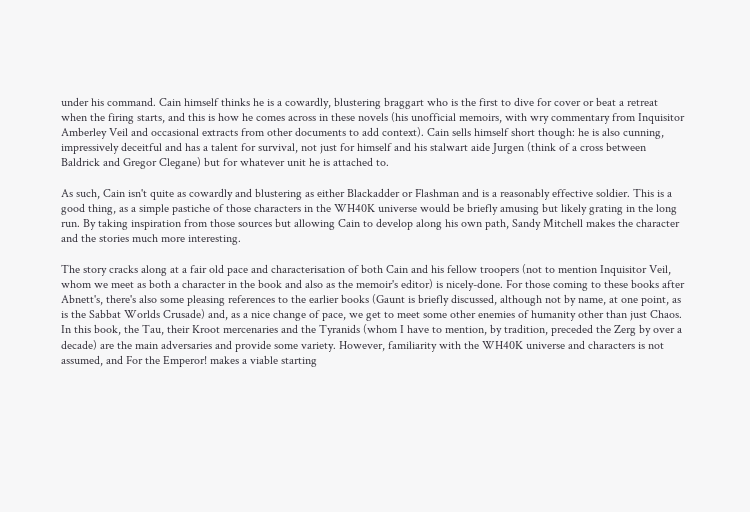under his command. Cain himself thinks he is a cowardly, blustering braggart who is the first to dive for cover or beat a retreat when the firing starts, and this is how he comes across in these novels (his unofficial memoirs, with wry commentary from Inquisitor Amberley Veil and occasional extracts from other documents to add context). Cain sells himself short though: he is also cunning, impressively deceitful and has a talent for survival, not just for himself and his stalwart aide Jurgen (think of a cross between Baldrick and Gregor Clegane) but for whatever unit he is attached to.

As such, Cain isn't quite as cowardly and blustering as either Blackadder or Flashman and is a reasonably effective soldier. This is a good thing, as a simple pastiche of those characters in the WH40K universe would be briefly amusing but likely grating in the long run. By taking inspiration from those sources but allowing Cain to develop along his own path, Sandy Mitchell makes the character and the stories much more interesting.

The story cracks along at a fair old pace and characterisation of both Cain and his fellow troopers (not to mention Inquisitor Veil, whom we meet as both a character in the book and also as the memoir's editor) is nicely-done. For those coming to these books after Abnett's, there's also some pleasing references to the earlier books (Gaunt is briefly discussed, although not by name, at one point, as is the Sabbat Worlds Crusade) and, as a nice change of pace, we get to meet some other enemies of humanity other than just Chaos. In this book, the Tau, their Kroot mercenaries and the Tyranids (whom I have to mention, by tradition, preceded the Zerg by over a decade) are the main adversaries and provide some variety. However, familiarity with the WH40K universe and characters is not assumed, and For the Emperor! makes a viable starting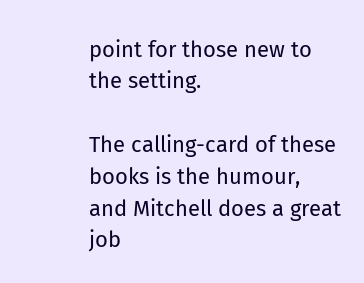point for those new to the setting.

The calling-card of these books is the humour, and Mitchell does a great job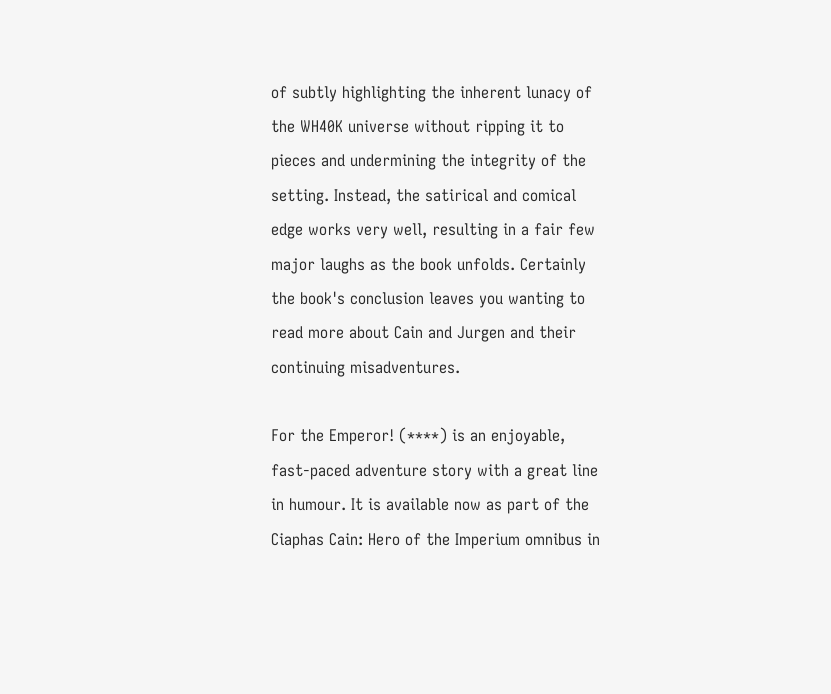of subtly highlighting the inherent lunacy of the WH40K universe without ripping it to pieces and undermining the integrity of the setting. Instead, the satirical and comical edge works very well, resulting in a fair few major laughs as the book unfolds. Certainly the book's conclusion leaves you wanting to read more about Cain and Jurgen and their continuing misadventures.

For the Emperor! (****) is an enjoyable, fast-paced adventure story with a great line in humour. It is available now as part of the Ciaphas Cain: Hero of the Imperium omnibus in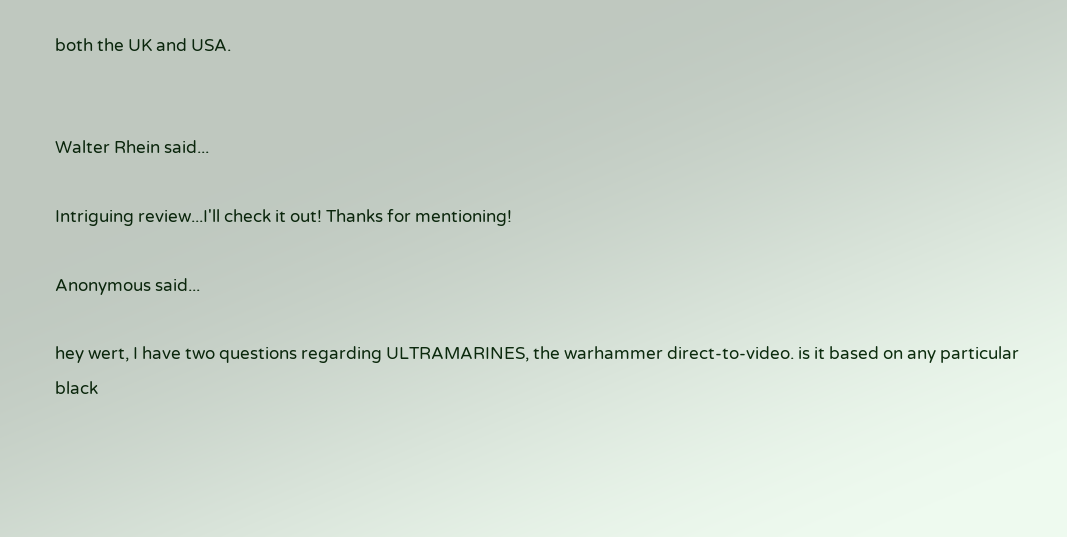both the UK and USA.


Walter Rhein said...

Intriguing review...I'll check it out! Thanks for mentioning!

Anonymous said...

hey wert, I have two questions regarding ULTRAMARINES, the warhammer direct-to-video. is it based on any particular black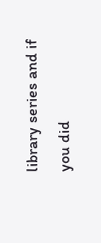library series and if you did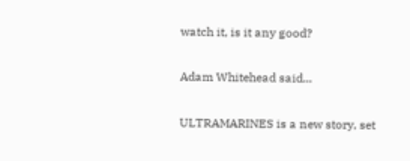watch it, is it any good?

Adam Whitehead said...

ULTRAMARINES is a new story, set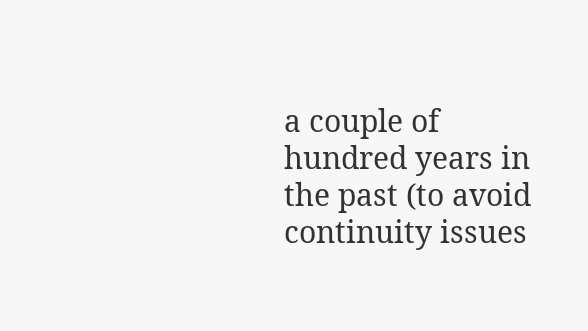a couple of hundred years in the past (to avoid continuity issues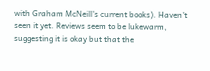with Graham McNeill's current books). Haven't seen it yet. Reviews seem to be lukewarm, suggesting it is okay but that the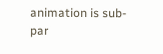animation is sub-par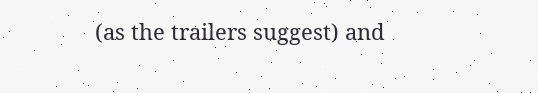(as the trailers suggest) and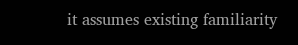it assumes existing familiarity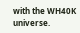with the WH40K universe.